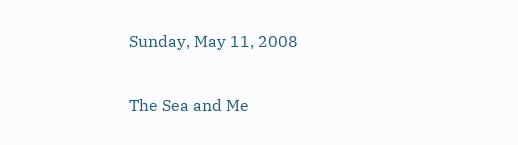Sunday, May 11, 2008

The Sea and Me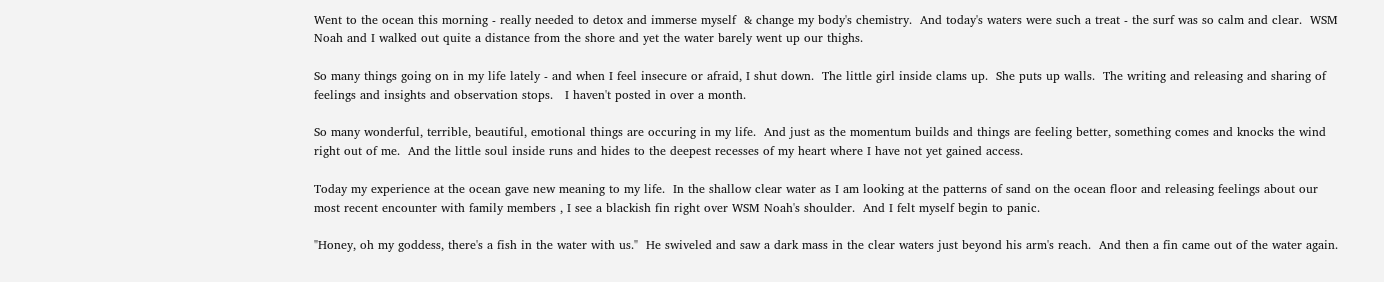Went to the ocean this morning - really needed to detox and immerse myself  & change my body's chemistry.  And today's waters were such a treat - the surf was so calm and clear.  WSM Noah and I walked out quite a distance from the shore and yet the water barely went up our thighs.

So many things going on in my life lately - and when I feel insecure or afraid, I shut down.  The little girl inside clams up.  She puts up walls.  The writing and releasing and sharing of feelings and insights and observation stops.   I haven't posted in over a month.

So many wonderful, terrible, beautiful, emotional things are occuring in my life.  And just as the momentum builds and things are feeling better, something comes and knocks the wind right out of me.  And the little soul inside runs and hides to the deepest recesses of my heart where I have not yet gained access.

Today my experience at the ocean gave new meaning to my life.  In the shallow clear water as I am looking at the patterns of sand on the ocean floor and releasing feelings about our most recent encounter with family members , I see a blackish fin right over WSM Noah's shoulder.  And I felt myself begin to panic.

"Honey, oh my goddess, there's a fish in the water with us."  He swiveled and saw a dark mass in the clear waters just beyond his arm's reach.  And then a fin came out of the water again.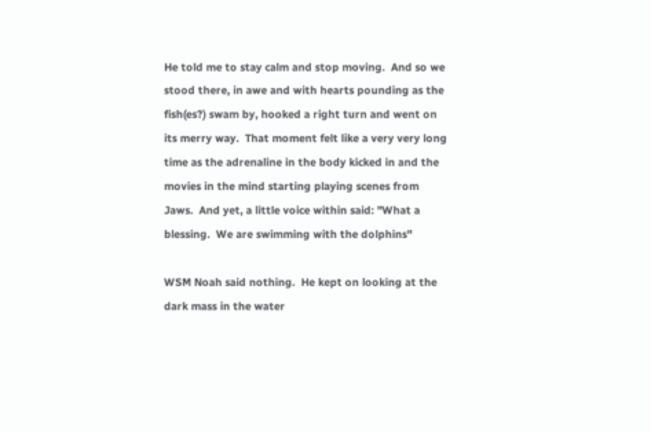He told me to stay calm and stop moving.  And so we stood there, in awe and with hearts pounding as the fish(es?) swam by, hooked a right turn and went on its merry way.  That moment felt like a very very long time as the adrenaline in the body kicked in and the movies in the mind starting playing scenes from Jaws.  And yet, a little voice within said: "What a blessing.  We are swimming with the dolphins"

WSM Noah said nothing.  He kept on looking at the dark mass in the water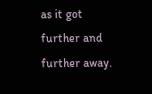as it got further and further away.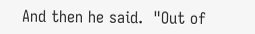And then he said.  "Out of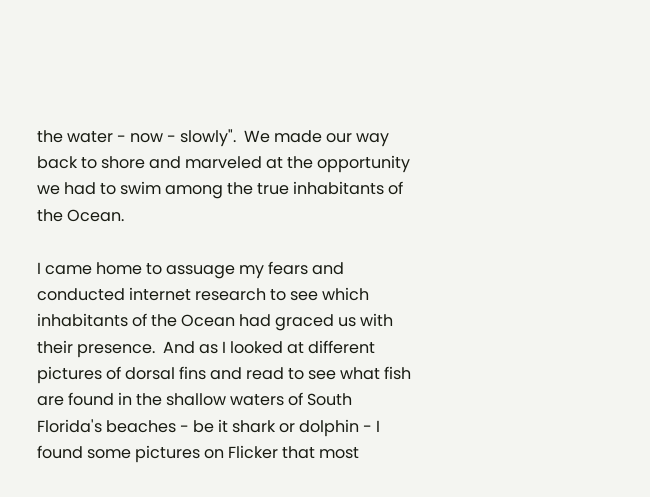the water - now - slowly".  We made our way back to shore and marveled at the opportunity we had to swim among the true inhabitants of the Ocean.

I came home to assuage my fears and conducted internet research to see which inhabitants of the Ocean had graced us with their presence.  And as I looked at different pictures of dorsal fins and read to see what fish are found in the shallow waters of South Florida's beaches - be it shark or dolphin - I found some pictures on Flicker that most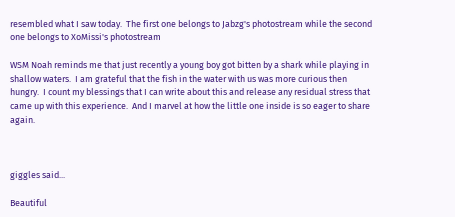resembled what I saw today.  The first one belongs to Jabzg's photostream while the second one belongs to XoMissi's photostream

WSM Noah reminds me that just recently a young boy got bitten by a shark while playing in shallow waters.  I am grateful that the fish in the water with us was more curious then hungry.  I count my blessings that I can write about this and release any residual stress that came up with this experience.  And I marvel at how the little one inside is so eager to share again.



giggles said...

Beautiful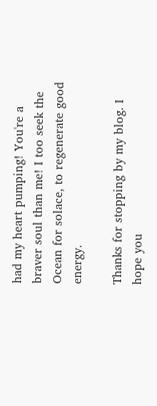had my heart pumping! You're a braver soul than me! I too seek the Ocean for solace, to regenerate good energy.

Thanks for stopping by my blog. I hope you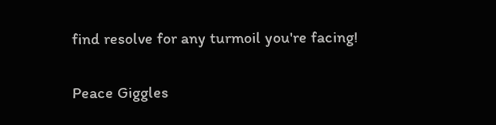find resolve for any turmoil you're facing!

Peace Giggles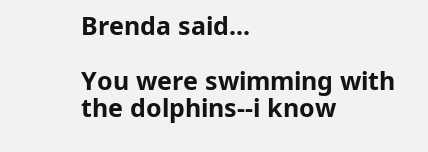Brenda said...

You were swimming with the dolphins--i know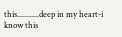this...........deep in my heart-i know this